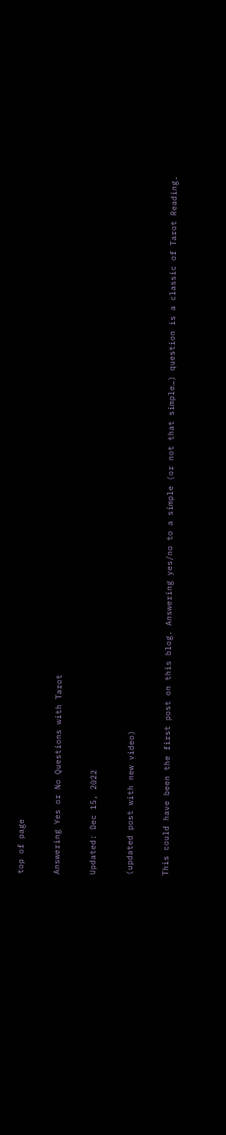top of page

Answering Yes or No Questions with Tarot

Updated: Dec 15, 2022

(updated post with new video)

This could have been the first post on this blog. Answering yes/no to a simple (or not that simple…) question is a classic of Tarot Reading.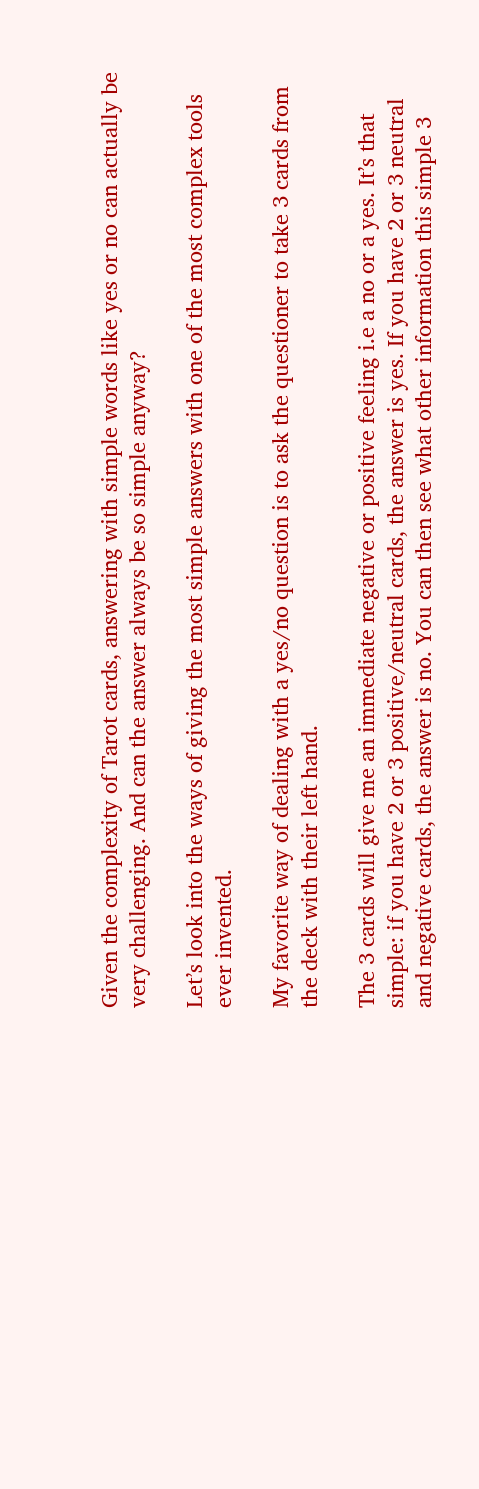Given the complexity of Tarot cards, answering with simple words like yes or no can actually be very challenging. And can the answer always be so simple anyway?

Let’s look into the ways of giving the most simple answers with one of the most complex tools ever invented.

My favorite way of dealing with a yes/no question is to ask the questioner to take 3 cards from the deck with their left hand.

The 3 cards will give me an immediate negative or positive feeling i.e a no or a yes. It’s that simple: if you have 2 or 3 positive/neutral cards, the answer is yes. If you have 2 or 3 neutral and negative cards, the answer is no. You can then see what other information this simple 3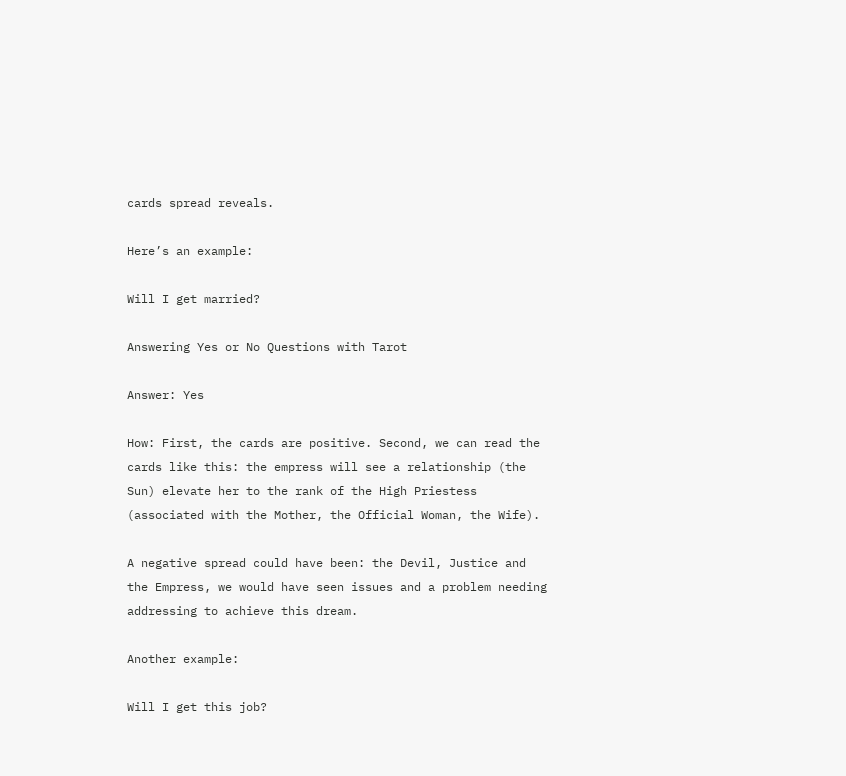cards spread reveals.

Here’s an example:

Will I get married?

Answering Yes or No Questions with Tarot

Answer: Yes

How: First, the cards are positive. Second, we can read the cards like this: the empress will see a relationship (the Sun) elevate her to the rank of the High Priestess (associated with the Mother, the Official Woman, the Wife).

A negative spread could have been: the Devil, Justice and the Empress, we would have seen issues and a problem needing addressing to achieve this dream.

Another example:

Will I get this job?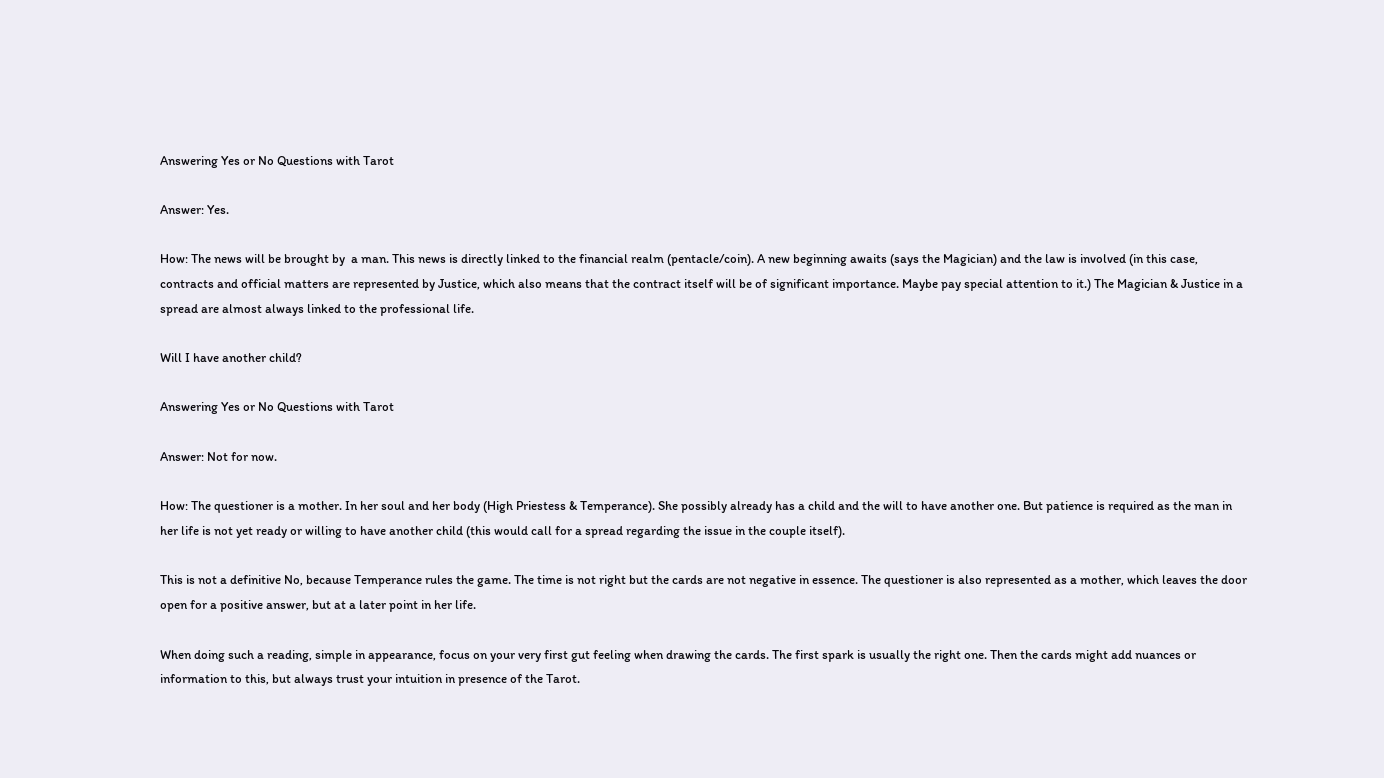Answering Yes or No Questions with Tarot

Answer: Yes.

How: The news will be brought by  a man. This news is directly linked to the financial realm (pentacle/coin). A new beginning awaits (says the Magician) and the law is involved (in this case, contracts and official matters are represented by Justice, which also means that the contract itself will be of significant importance. Maybe pay special attention to it.) The Magician & Justice in a spread are almost always linked to the professional life.

Will I have another child?

Answering Yes or No Questions with Tarot

Answer: Not for now.

How: The questioner is a mother. In her soul and her body (High Priestess & Temperance). She possibly already has a child and the will to have another one. But patience is required as the man in her life is not yet ready or willing to have another child (this would call for a spread regarding the issue in the couple itself).

This is not a definitive No, because Temperance rules the game. The time is not right but the cards are not negative in essence. The questioner is also represented as a mother, which leaves the door open for a positive answer, but at a later point in her life.

When doing such a reading, simple in appearance, focus on your very first gut feeling when drawing the cards. The first spark is usually the right one. Then the cards might add nuances or information to this, but always trust your intuition in presence of the Tarot.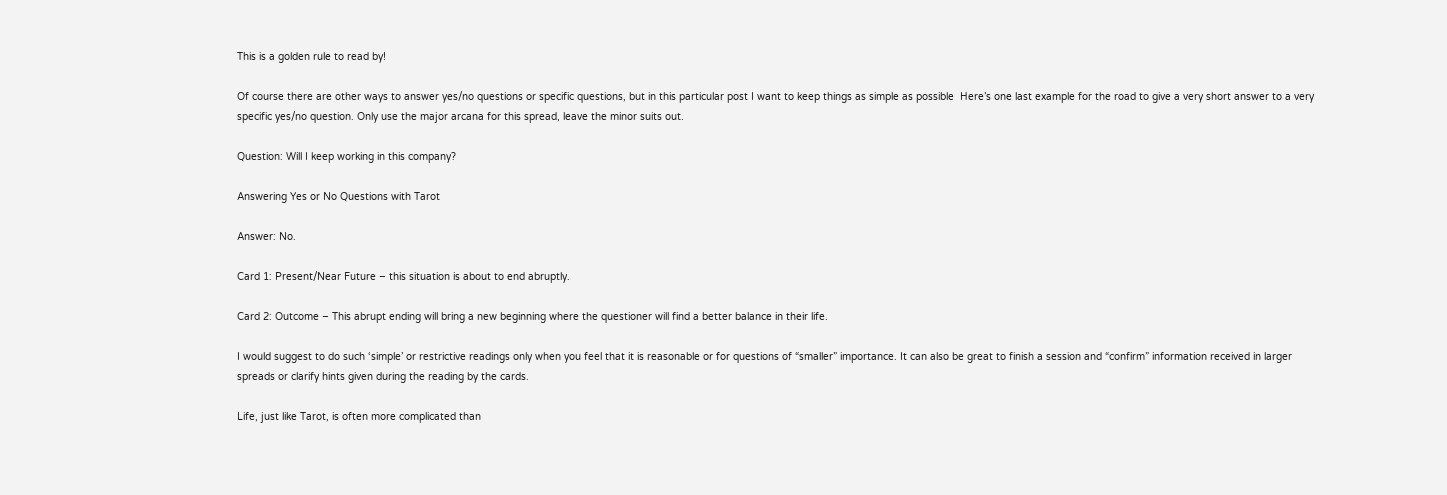This is a golden rule to read by!

Of course there are other ways to answer yes/no questions or specific questions, but in this particular post I want to keep things as simple as possible  Here’s one last example for the road to give a very short answer to a very specific yes/no question. Only use the major arcana for this spread, leave the minor suits out.

Question: Will I keep working in this company?

Answering Yes or No Questions with Tarot

Answer: No.

Card 1: Present/Near Future – this situation is about to end abruptly.

Card 2: Outcome – This abrupt ending will bring a new beginning where the questioner will find a better balance in their life.

I would suggest to do such ‘simple’ or restrictive readings only when you feel that it is reasonable or for questions of “smaller” importance. It can also be great to finish a session and “confirm” information received in larger spreads or clarify hints given during the reading by the cards.

Life, just like Tarot, is often more complicated than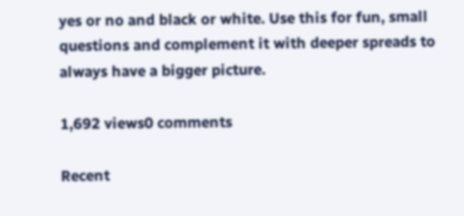yes or no and black or white. Use this for fun, small questions and complement it with deeper spreads to always have a bigger picture.

1,692 views0 comments

Recent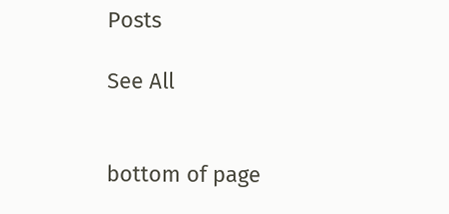Posts

See All


bottom of page